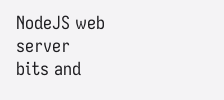NodeJS web server bits and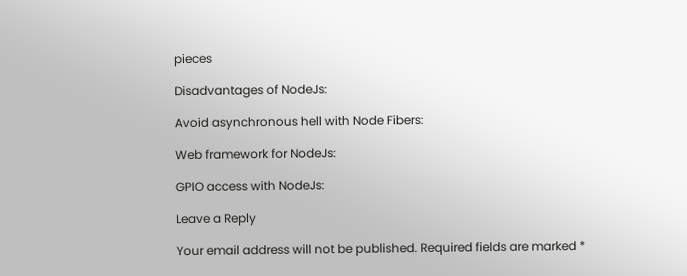pieces

Disadvantages of NodeJs:

Avoid asynchronous hell with Node Fibers:

Web framework for NodeJs:

GPIO access with NodeJs:

Leave a Reply

Your email address will not be published. Required fields are marked *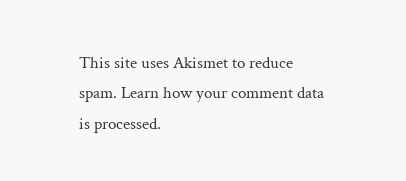This site uses Akismet to reduce spam. Learn how your comment data is processed.